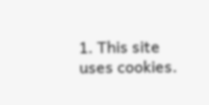1. This site uses cookies.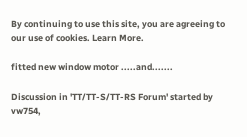By continuing to use this site, you are agreeing to our use of cookies. Learn More.

fitted new window motor .....and.......

Discussion in 'TT/TT-S/TT-RS Forum' started by vw754,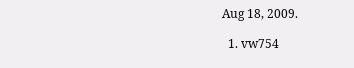Aug 18, 2009.

  1. vw754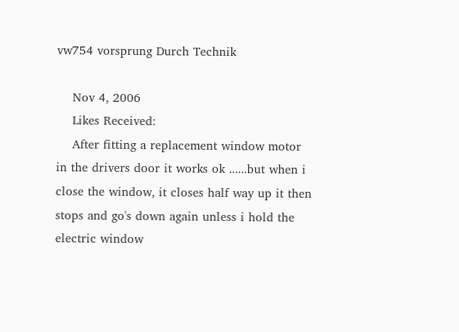vw754 vorsprung Durch Technik

    Nov 4, 2006
    Likes Received:
    After fitting a replacement window motor in the drivers door it works ok ......but when i close the window, it closes half way up it then stops and go's down again unless i hold the electric window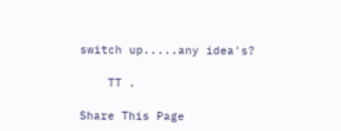switch up.....any idea's?

    TT .

Share This Page